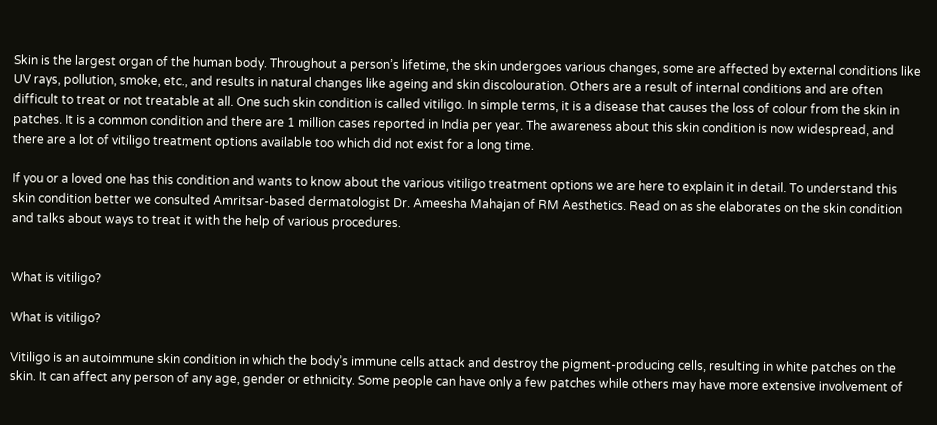Skin is the largest organ of the human body. Throughout a person’s lifetime, the skin undergoes various changes, some are affected by external conditions like UV rays, pollution, smoke, etc., and results in natural changes like ageing and skin discolouration. Others are a result of internal conditions and are often difficult to treat or not treatable at all. One such skin condition is called vitiligo. In simple terms, it is a disease that causes the loss of colour from the skin in patches. It is a common condition and there are 1 million cases reported in India per year. The awareness about this skin condition is now widespread, and there are a lot of vitiligo treatment options available too which did not exist for a long time.

If you or a loved one has this condition and wants to know about the various vitiligo treatment options we are here to explain it in detail. To understand this skin condition better we consulted Amritsar-based dermatologist Dr. Ameesha Mahajan of RM Aesthetics. Read on as she elaborates on the skin condition and talks about ways to treat it with the help of various procedures.


What is vitiligo?

What is vitiligo?

Vitiligo is an autoimmune skin condition in which the body’s immune cells attack and destroy the pigment-producing cells, resulting in white patches on the skin. It can affect any person of any age, gender or ethnicity. Some people can have only a few patches while others may have more extensive involvement of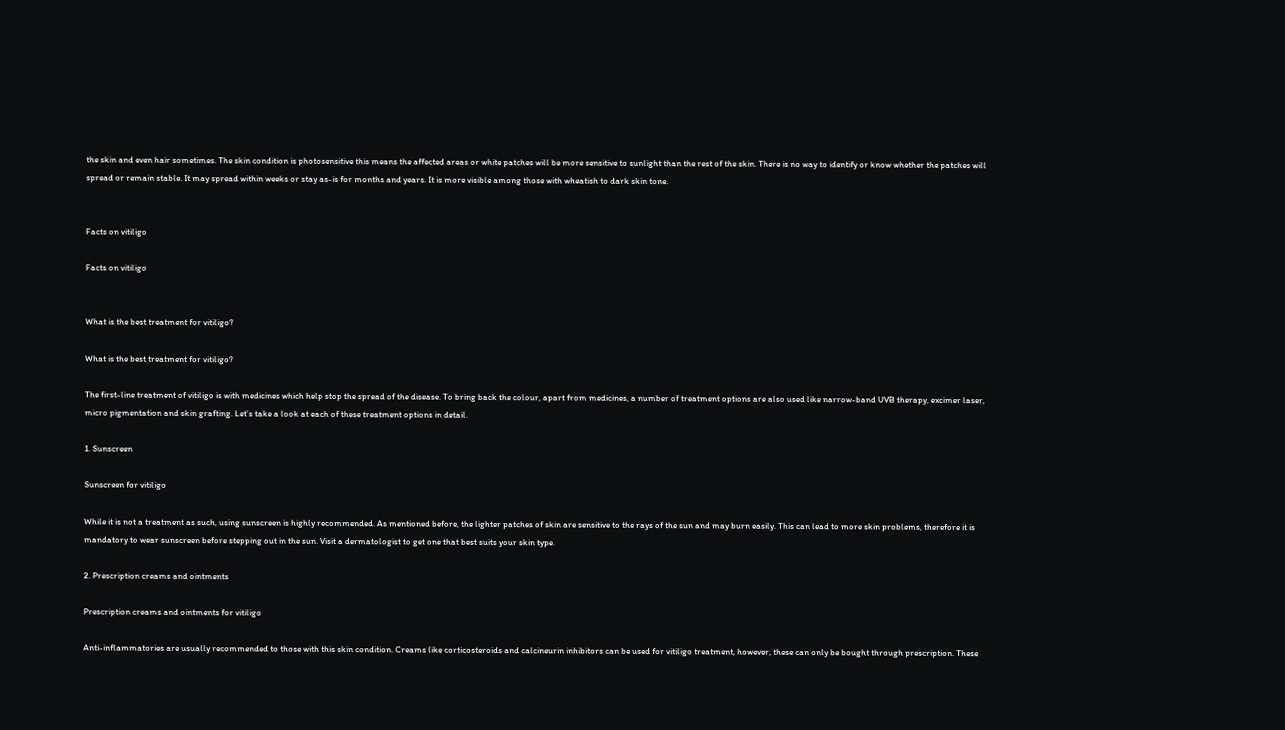the skin and even hair sometimes. The skin condition is photosensitive this means the affected areas or white patches will be more sensitive to sunlight than the rest of the skin. There is no way to identify or know whether the patches will spread or remain stable. It may spread within weeks or stay as-is for months and years. It is more visible among those with wheatish to dark skin tone.


Facts on vitiligo

Facts on vitiligo


What is the best treatment for vitiligo?

What is the best treatment for vitiligo?

The first-line treatment of vitiligo is with medicines which help stop the spread of the disease. To bring back the colour, apart from medicines, a number of treatment options are also used like narrow-band UVB therapy, excimer laser, micro pigmentation and skin grafting. Let’s take a look at each of these treatment options in detail.

1. Sunscreen

Sunscreen for vitiligo

While it is not a treatment as such, using sunscreen is highly recommended. As mentioned before, the lighter patches of skin are sensitive to the rays of the sun and may burn easily. This can lead to more skin problems, therefore it is mandatory to wear sunscreen before stepping out in the sun. Visit a dermatologist to get one that best suits your skin type.

2. Prescription creams and ointments

Prescription creams and ointments for vitiligo

Anti-inflammatories are usually recommended to those with this skin condition. Creams like corticosteroids and calcineurin inhibitors can be used for vitiligo treatment, however, these can only be bought through prescription. These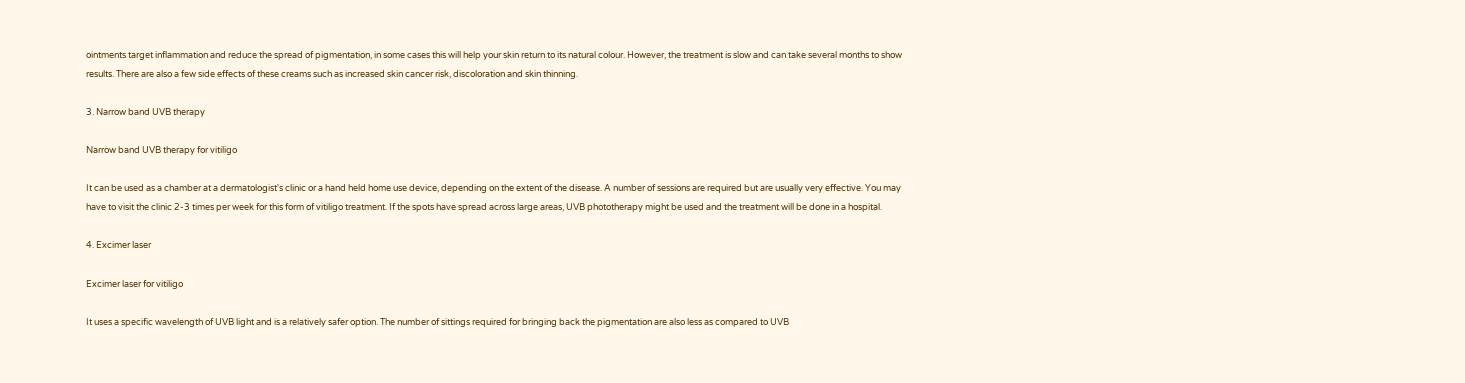ointments target inflammation and reduce the spread of pigmentation, in some cases this will help your skin return to its natural colour. However, the treatment is slow and can take several months to show results. There are also a few side effects of these creams such as increased skin cancer risk, discoloration and skin thinning.

3. Narrow band UVB therapy

Narrow band UVB therapy for vitiligo

It can be used as a chamber at a dermatologist's clinic or a hand held home use device, depending on the extent of the disease. A number of sessions are required but are usually very effective. You may have to visit the clinic 2-3 times per week for this form of vitiligo treatment. If the spots have spread across large areas, UVB phototherapy might be used and the treatment will be done in a hospital.

4. Excimer laser

Excimer laser for vitiligo

It uses a specific wavelength of UVB light and is a relatively safer option. The number of sittings required for bringing back the pigmentation are also less as compared to UVB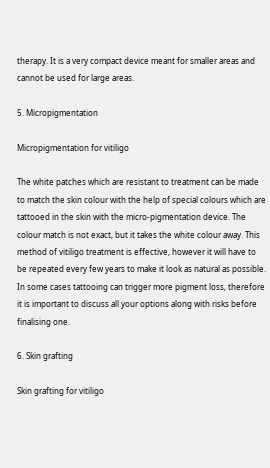therapy. It is a very compact device meant for smaller areas and cannot be used for large areas.

5. Micropigmentation

Micropigmentation for vitiligo

The white patches which are resistant to treatment can be made to match the skin colour with the help of special colours which are tattooed in the skin with the micro-pigmentation device. The colour match is not exact, but it takes the white colour away. This method of vitiligo treatment is effective, however it will have to be repeated every few years to make it look as natural as possible. In some cases tattooing can trigger more pigment loss, therefore it is important to discuss all your options along with risks before finalising one.

6. Skin grafting

Skin grafting for vitiligo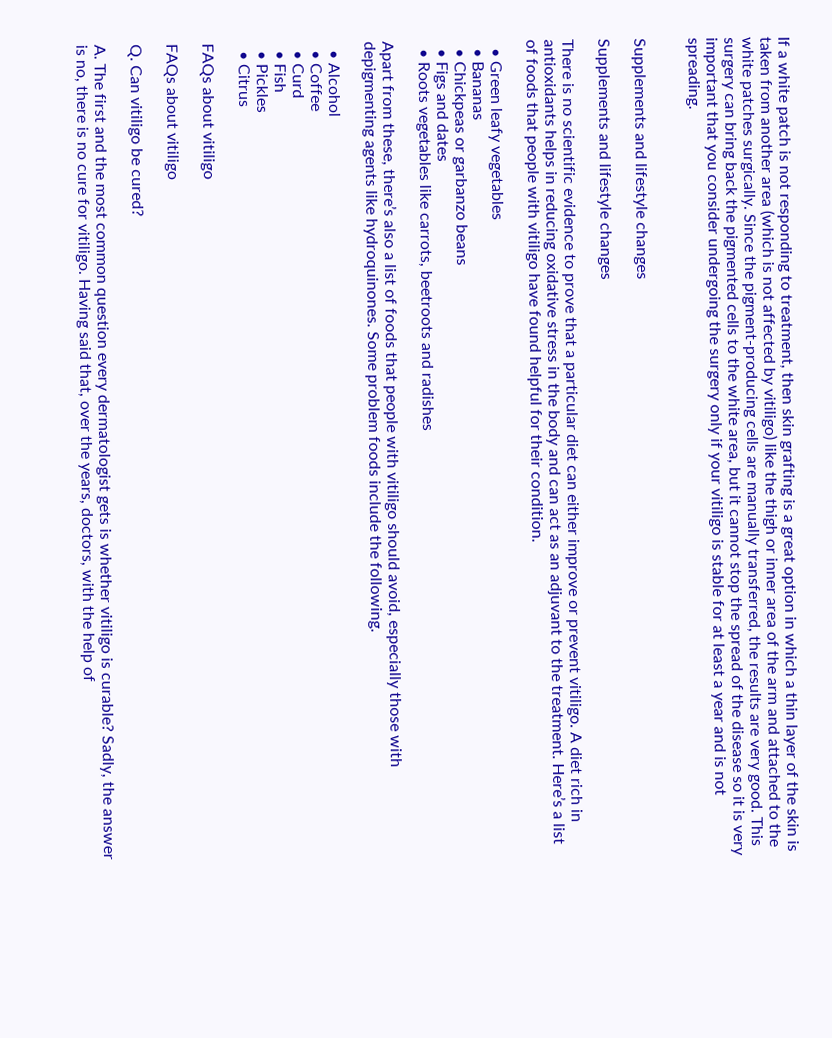If a white patch is not responding to treatment, then skin grafting is a great option in which a thin layer of the skin is taken from another area (which is not affected by vitiligo) like the thigh or inner area of the arm and attached to the white patches surgically. Since the pigment-producing cells are manually transferred, the results are very good. This surgery can bring back the pigmented cells to the white area, but it cannot stop the spread of the disease so it is very important that you consider undergoing the surgery only if your vitiligo is stable for at least a year and is not spreading.


Supplements and lifestyle changes

Supplements and lifestyle changes

There is no scientific evidence to prove that a particular diet can either improve or prevent vitiligo. A diet rich in antioxidants helps in reducing oxidative stress in the body and can act as an adjuvant to the treatment. Here’s a list of foods that people with vitiligo have found helpful for their condition.

  • Green leafy vegetables
  • Bananas
  • Chickpeas or garbanzo beans
  • Figs and dates
  • Roots vegetables like carrots, beetroots and radishes

Apart from these, there’s also a list of foods that people with vitiligo should avoid, especially those with depigmenting agents like hydroquinones. Some problem foods include the following.

  • Alcohol
  • Coffee
  • Curd
  • Fish
  • Pickles
  • Citrus

FAQs about vitiligo

FAQs about vitiligo

Q. Can vitiligo be cured?

A. The first and the most common question every dermatologist gets is whether vitiligo is curable? Sadly, the answer is no, there is no cure for vitiligo. Having said that, over the years, doctors, with the help of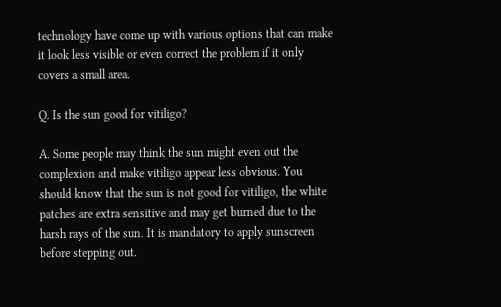technology have come up with various options that can make it look less visible or even correct the problem if it only covers a small area.

Q. Is the sun good for vitiligo?

A. Some people may think the sun might even out the complexion and make vitiligo appear less obvious. You should know that the sun is not good for vitiligo, the white patches are extra sensitive and may get burned due to the harsh rays of the sun. It is mandatory to apply sunscreen before stepping out.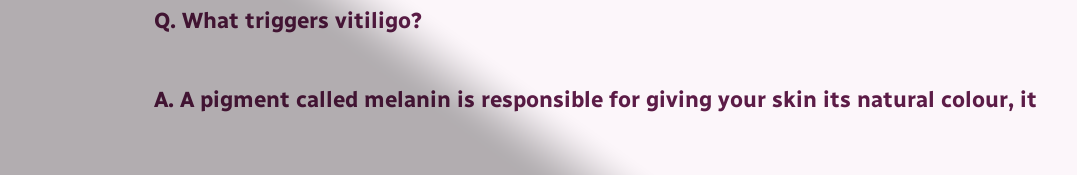Q. What triggers vitiligo?

A. A pigment called melanin is responsible for giving your skin its natural colour, it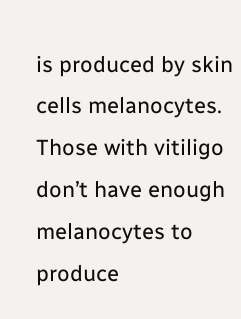is produced by skin cells melanocytes. Those with vitiligo don’t have enough melanocytes to produce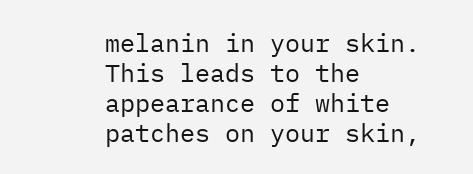melanin in your skin. This leads to the appearance of white patches on your skin,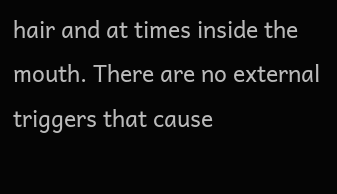hair and at times inside the mouth. There are no external triggers that cause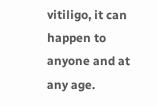vitiligo, it can happen to anyone and at any age.